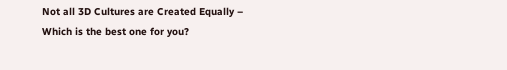Not all 3D Cultures are Created Equally – Which is the best one for you?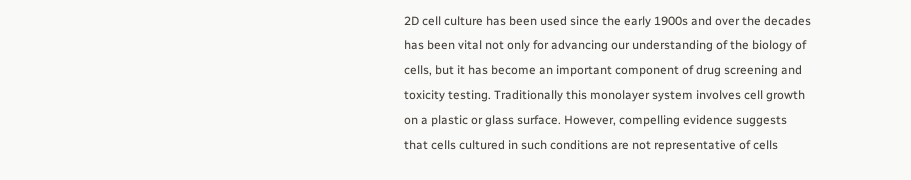2D cell culture has been used since the early 1900s and over the decades has been vital not only for advancing our understanding of the biology of cells, but it has become an important component of drug screening and toxicity testing. Traditionally this monolayer system involves cell growth on a plastic or glass surface. However, compelling evidence suggests that cells cultured in such conditions are not representative of cells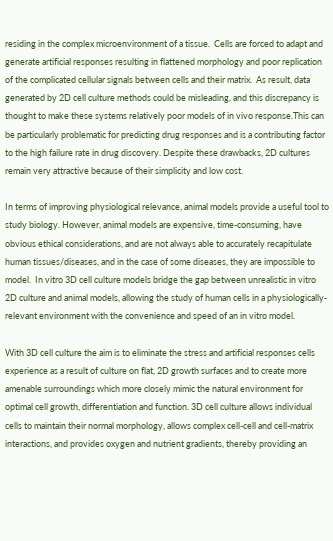residing in the complex microenvironment of a tissue.  Cells are forced to adapt and generate artificial responses resulting in flattened morphology and poor replication of the complicated cellular signals between cells and their matrix.  As result, data generated by 2D cell culture methods could be misleading, and this discrepancy is thought to make these systems relatively poor models of in vivo response.This can be particularly problematic for predicting drug responses and is a contributing factor to the high failure rate in drug discovery. Despite these drawbacks, 2D cultures remain very attractive because of their simplicity and low cost.

In terms of improving physiological relevance, animal models provide a useful tool to study biology. However, animal models are expensive, time-consuming, have obvious ethical considerations, and are not always able to accurately recapitulate human tissues/diseases, and in the case of some diseases, they are impossible to model.  In vitro 3D cell culture models bridge the gap between unrealistic in vitro 2D culture and animal models, allowing the study of human cells in a physiologically-relevant environment with the convenience and speed of an in vitro model.

With 3D cell culture the aim is to eliminate the stress and artificial responses cells experience as a result of culture on flat, 2D growth surfaces and to create more amenable surroundings which more closely mimic the natural environment for optimal cell growth, differentiation and function. 3D cell culture allows individual cells to maintain their normal morphology, allows complex cell-cell and cell-matrix interactions, and provides oxygen and nutrient gradients, thereby providing an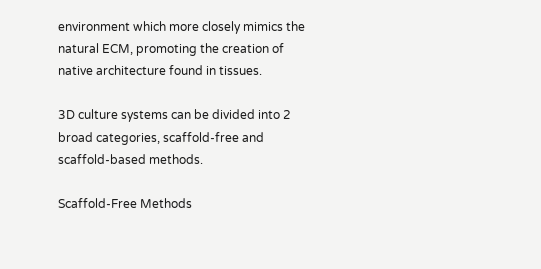environment which more closely mimics the natural ECM, promoting the creation of native architecture found in tissues.

3D culture systems can be divided into 2 broad categories, scaffold-free and scaffold-based methods.

Scaffold-Free Methods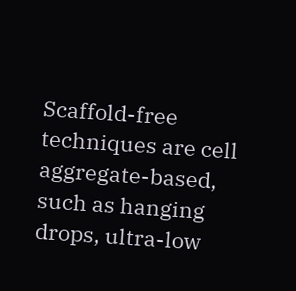Scaffold-free techniques are cell aggregate-based, such as hanging drops, ultra-low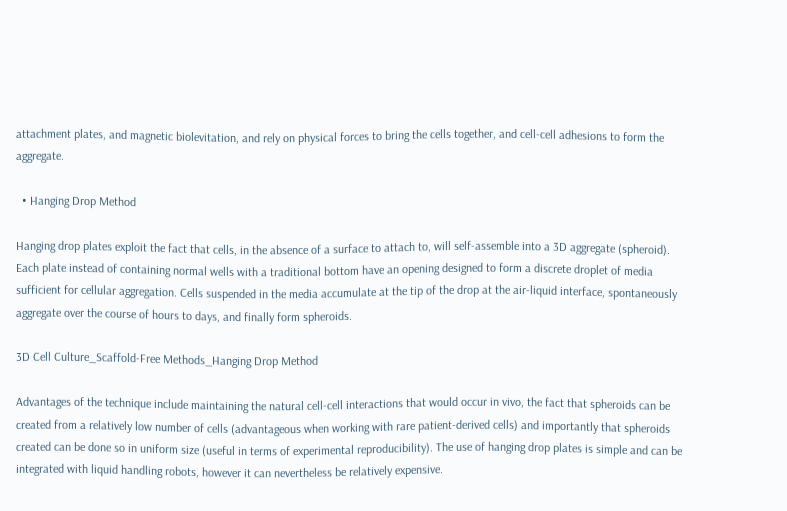attachment plates, and magnetic biolevitation, and rely on physical forces to bring the cells together, and cell-cell adhesions to form the aggregate.

  • Hanging Drop Method

Hanging drop plates exploit the fact that cells, in the absence of a surface to attach to, will self-assemble into a 3D aggregate (spheroid). Each plate instead of containing normal wells with a traditional bottom have an opening designed to form a discrete droplet of media sufficient for cellular aggregation. Cells suspended in the media accumulate at the tip of the drop at the air-liquid interface, spontaneously aggregate over the course of hours to days, and finally form spheroids.

3D Cell Culture_Scaffold-Free Methods_Hanging Drop Method

Advantages of the technique include maintaining the natural cell-cell interactions that would occur in vivo, the fact that spheroids can be created from a relatively low number of cells (advantageous when working with rare patient-derived cells) and importantly that spheroids created can be done so in uniform size (useful in terms of experimental reproducibility). The use of hanging drop plates is simple and can be integrated with liquid handling robots, however it can nevertheless be relatively expensive.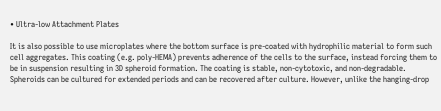• Ultra-low Attachment Plates

It is also possible to use microplates where the bottom surface is pre-coated with hydrophilic material to form such cell aggregates. This coating (e.g. poly-HEMA) prevents adherence of the cells to the surface, instead forcing them to be in suspension resulting in 3D spheroid formation. The coating is stable, non-cytotoxic, and non-degradable. Spheroids can be cultured for extended periods and can be recovered after culture. However, unlike the hanging-drop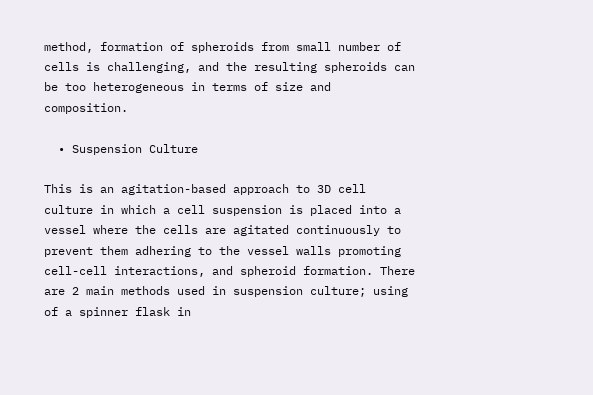method, formation of spheroids from small number of cells is challenging, and the resulting spheroids can be too heterogeneous in terms of size and composition.

  • Suspension Culture

This is an agitation-based approach to 3D cell culture in which a cell suspension is placed into a vessel where the cells are agitated continuously to prevent them adhering to the vessel walls promoting cell-cell interactions, and spheroid formation. There are 2 main methods used in suspension culture; using of a spinner flask in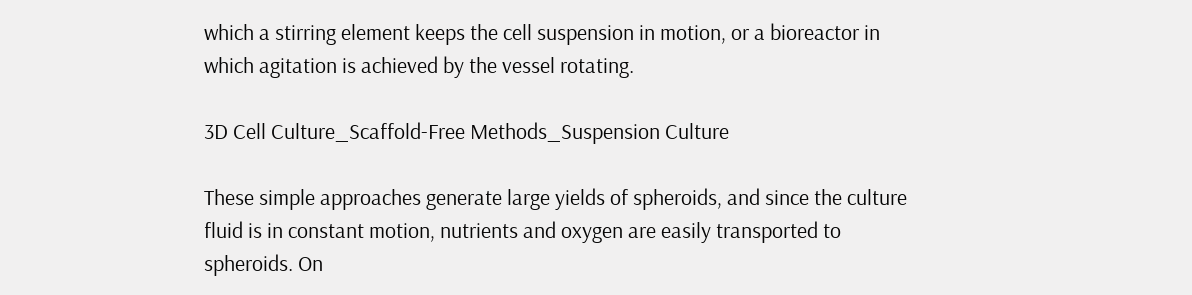which a stirring element keeps the cell suspension in motion, or a bioreactor in which agitation is achieved by the vessel rotating.

3D Cell Culture_Scaffold-Free Methods_Suspension Culture

These simple approaches generate large yields of spheroids, and since the culture fluid is in constant motion, nutrients and oxygen are easily transported to spheroids. On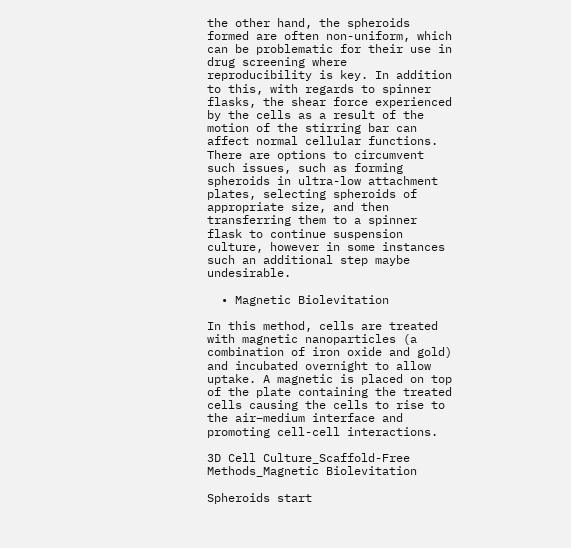the other hand, the spheroids formed are often non-uniform, which can be problematic for their use in drug screening where reproducibility is key. In addition to this, with regards to spinner flasks, the shear force experienced by the cells as a result of the motion of the stirring bar can affect normal cellular functions. There are options to circumvent such issues, such as forming spheroids in ultra-low attachment plates, selecting spheroids of appropriate size, and then transferring them to a spinner flask to continue suspension culture, however in some instances such an additional step maybe undesirable.

  • Magnetic Biolevitation

In this method, cells are treated with magnetic nanoparticles (a combination of iron oxide and gold) and incubated overnight to allow uptake. A magnetic is placed on top of the plate containing the treated cells causing the cells to rise to the air–medium interface and promoting cell-cell interactions.

3D Cell Culture_Scaffold-Free Methods_Magnetic Biolevitation

Spheroids start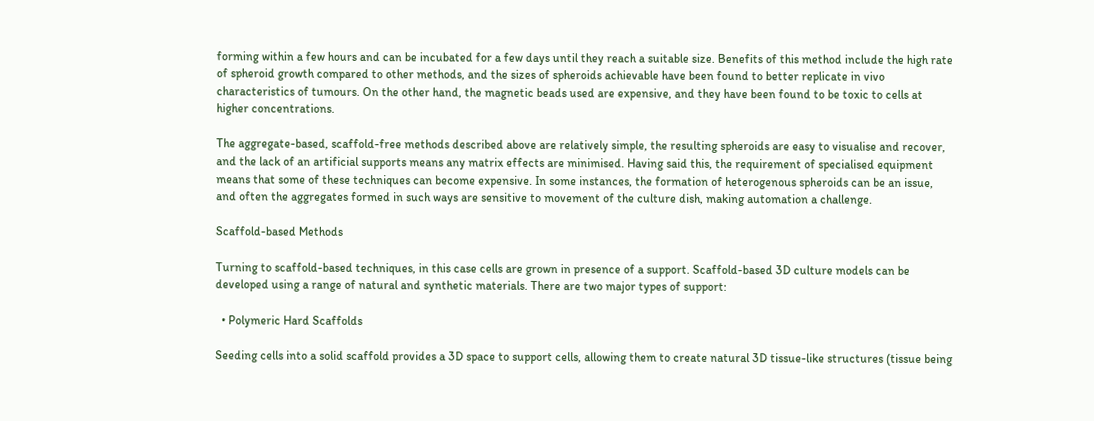forming within a few hours and can be incubated for a few days until they reach a suitable size. Benefits of this method include the high rate of spheroid growth compared to other methods, and the sizes of spheroids achievable have been found to better replicate in vivo characteristics of tumours. On the other hand, the magnetic beads used are expensive, and they have been found to be toxic to cells at higher concentrations.

The aggregate-based, scaffold-free methods described above are relatively simple, the resulting spheroids are easy to visualise and recover, and the lack of an artificial supports means any matrix effects are minimised. Having said this, the requirement of specialised equipment means that some of these techniques can become expensive. In some instances, the formation of heterogenous spheroids can be an issue, and often the aggregates formed in such ways are sensitive to movement of the culture dish, making automation a challenge.

Scaffold-based Methods

Turning to scaffold-based techniques, in this case cells are grown in presence of a support. Scaffold-based 3D culture models can be developed using a range of natural and synthetic materials. There are two major types of support:

  • Polymeric Hard Scaffolds

Seeding cells into a solid scaffold provides a 3D space to support cells, allowing them to create natural 3D tissue-like structures (tissue being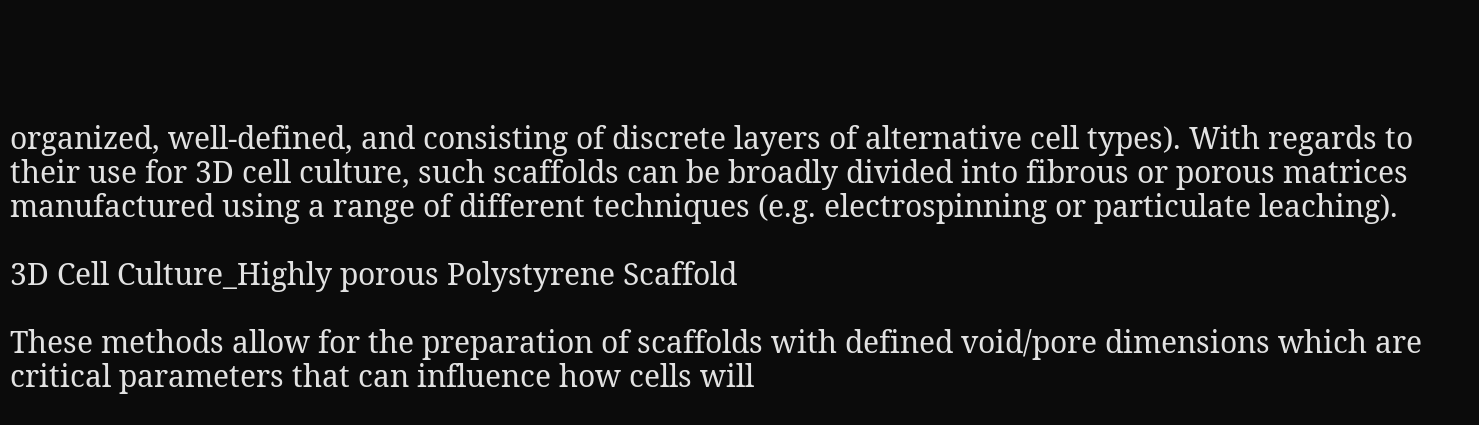organized, well-defined, and consisting of discrete layers of alternative cell types). With regards to their use for 3D cell culture, such scaffolds can be broadly divided into fibrous or porous matrices manufactured using a range of different techniques (e.g. electrospinning or particulate leaching).

3D Cell Culture_Highly porous Polystyrene Scaffold

These methods allow for the preparation of scaffolds with defined void/pore dimensions which are critical parameters that can influence how cells will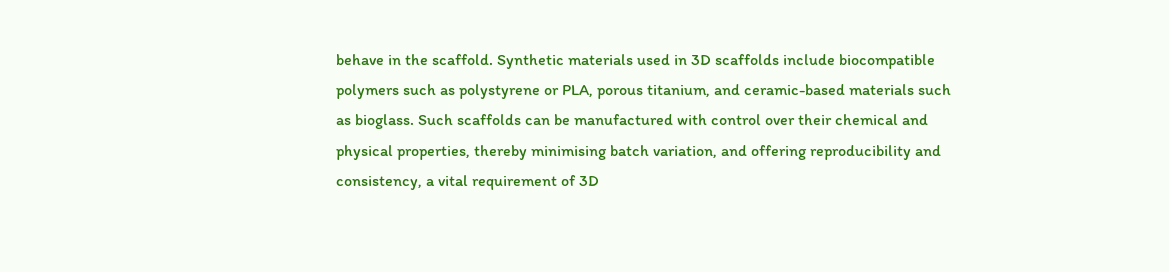behave in the scaffold. Synthetic materials used in 3D scaffolds include biocompatible polymers such as polystyrene or PLA, porous titanium, and ceramic-based materials such as bioglass. Such scaffolds can be manufactured with control over their chemical and physical properties, thereby minimising batch variation, and offering reproducibility and consistency, a vital requirement of 3D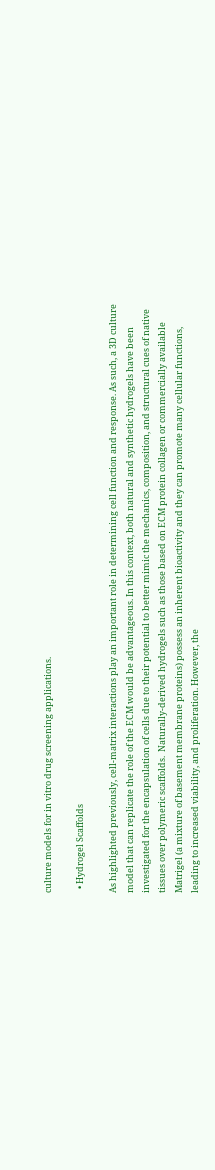culture models for in vitro drug screening applications.

  • Hydrogel Scaffolds

As highlighted previously, cell-matrix interactions play an important role in determining cell function and response. As such, a 3D culture model that can replicate the role of the ECM would be advantageous. In this context, both natural and synthetic hydrogels have been investigated for the encapsulation of cells due to their potential to better mimic the mechanics, composition, and structural cues of native tissues over polymeric scaffolds.  Naturally-derived hydrogels such as those based on ECM protein collagen or commercially available Matrigel (a mixture of basement membrane proteins) possess an inherent bioactivity and they can promote many cellular functions, leading to increased viability, and proliferation. However, the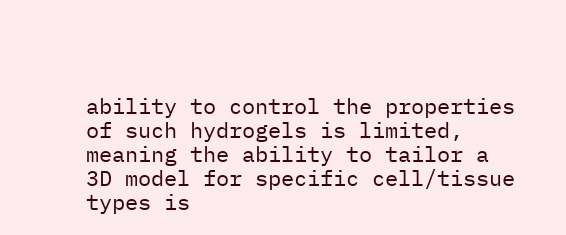ability to control the properties of such hydrogels is limited, meaning the ability to tailor a 3D model for specific cell/tissue types is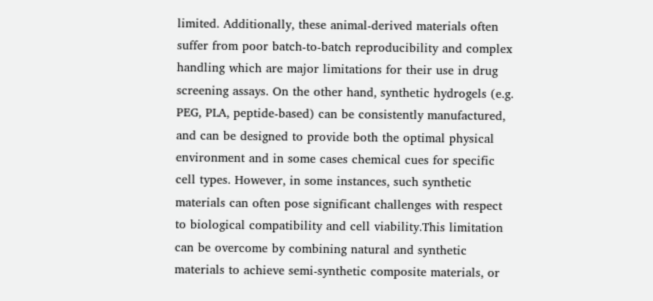limited. Additionally, these animal-derived materials often suffer from poor batch-to-batch reproducibility and complex handling which are major limitations for their use in drug screening assays. On the other hand, synthetic hydrogels (e.g. PEG, PLA, peptide-based) can be consistently manufactured, and can be designed to provide both the optimal physical environment and in some cases chemical cues for specific cell types. However, in some instances, such synthetic materials can often pose significant challenges with respect to biological compatibility and cell viability.This limitation can be overcome by combining natural and synthetic materials to achieve semi-synthetic composite materials, or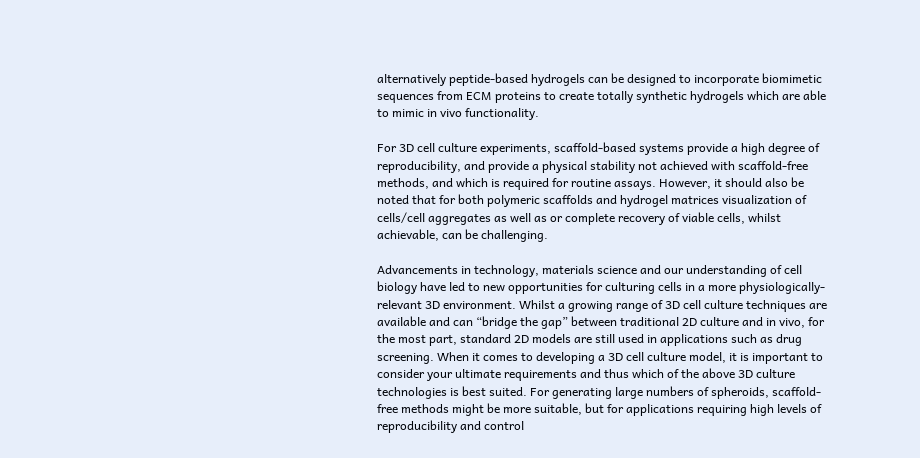alternatively peptide-based hydrogels can be designed to incorporate biomimetic sequences from ECM proteins to create totally synthetic hydrogels which are able to mimic in vivo functionality.

For 3D cell culture experiments, scaffold-based systems provide a high degree of reproducibility, and provide a physical stability not achieved with scaffold-free methods, and which is required for routine assays. However, it should also be noted that for both polymeric scaffolds and hydrogel matrices visualization of cells/cell aggregates as well as or complete recovery of viable cells, whilst achievable, can be challenging.

Advancements in technology, materials science and our understanding of cell biology have led to new opportunities for culturing cells in a more physiologically-relevant 3D environment. Whilst a growing range of 3D cell culture techniques are available and can “bridge the gap” between traditional 2D culture and in vivo, for the most part, standard 2D models are still used in applications such as drug screening. When it comes to developing a 3D cell culture model, it is important to consider your ultimate requirements and thus which of the above 3D culture technologies is best suited. For generating large numbers of spheroids, scaffold-free methods might be more suitable, but for applications requiring high levels of reproducibility and control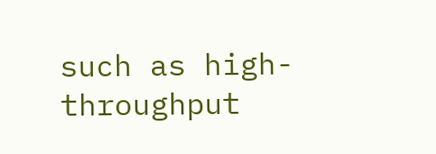such as high-throughput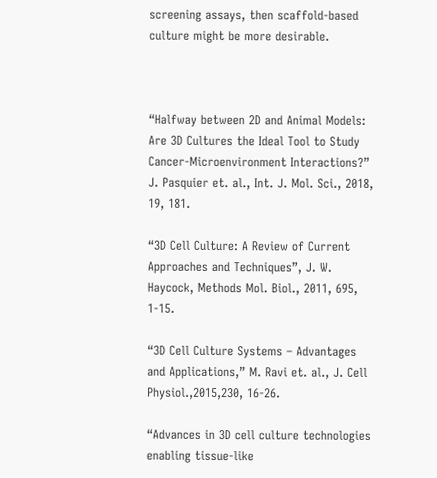screening assays, then scaffold-based culture might be more desirable.



“Halfway between 2D and Animal Models: Are 3D Cultures the Ideal Tool to Study Cancer-Microenvironment Interactions?” J. Pasquier et. al., Int. J. Mol. Sci., 2018, 19, 181.

“3D Cell Culture: A Review of Current Approaches and Techniques”, J. W. Haycock, Methods Mol. Biol., 2011, 695, 1-15.

“3D Cell Culture Systems – Advantages and Applications,” M. Ravi et. al., J. Cell Physiol.,2015,230, 16-26.

“Advances in 3D cell culture technologies enabling tissue-like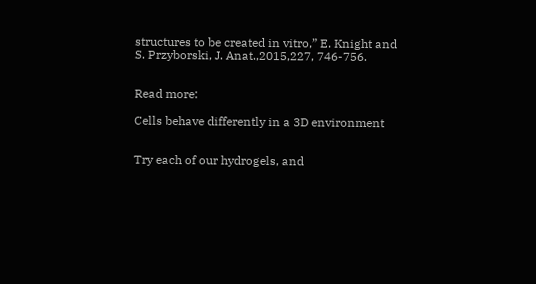structures to be created in vitro,” E. Knight and S. Przyborski, J. Anat.,2015,227, 746-756.


Read more:

Cells behave differently in a 3D environment


Try each of our hydrogels, and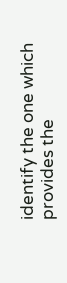identify the one which provides the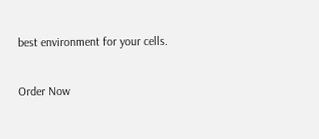best environment for your cells.

Order Now